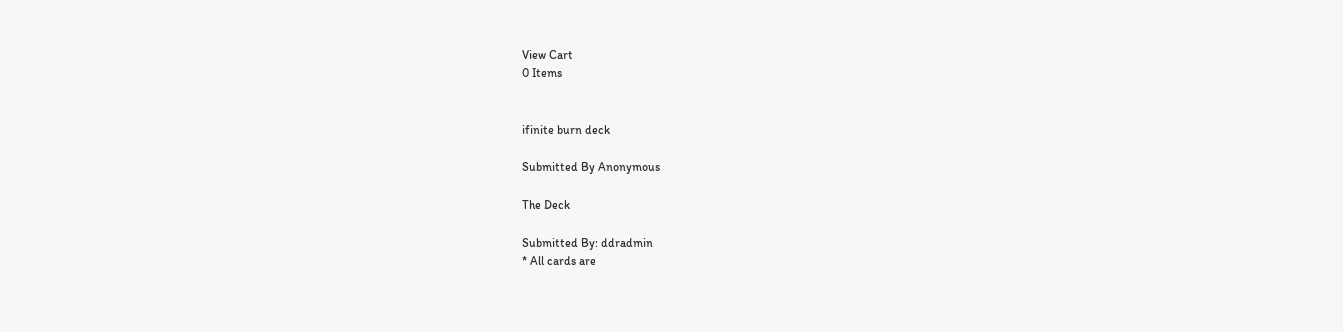View Cart
0 Items


ifinite burn deck

Submitted By Anonymous

The Deck

Submitted By: ddradmin
* All cards are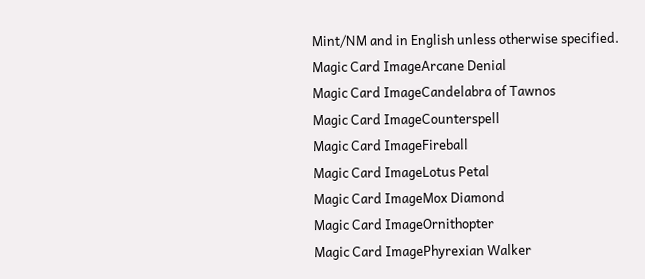Mint/NM and in English unless otherwise specified.
Magic Card ImageArcane Denial
Magic Card ImageCandelabra of Tawnos
Magic Card ImageCounterspell
Magic Card ImageFireball
Magic Card ImageLotus Petal
Magic Card ImageMox Diamond
Magic Card ImageOrnithopter
Magic Card ImagePhyrexian Walker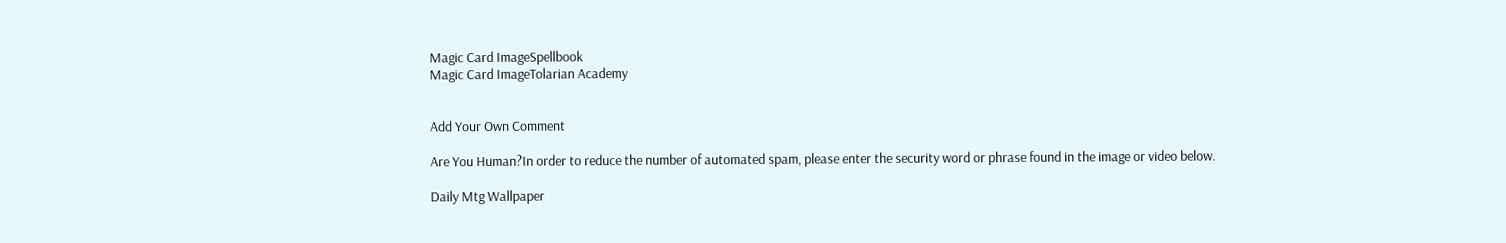Magic Card ImageSpellbook
Magic Card ImageTolarian Academy


Add Your Own Comment

Are You Human?In order to reduce the number of automated spam, please enter the security word or phrase found in the image or video below.

Daily Mtg Wallpaper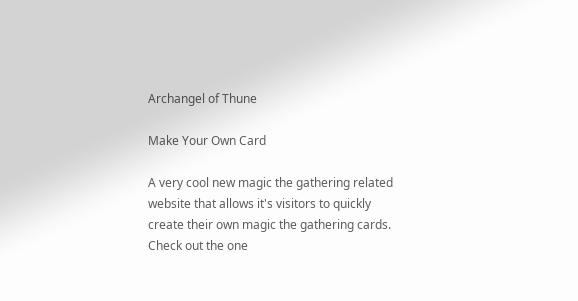Archangel of Thune

Make Your Own Card

A very cool new magic the gathering related website that allows it's visitors to quickly create their own magic the gathering cards. Check out the one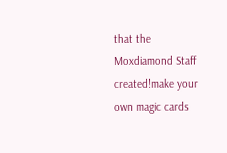that the Moxdiamond Staff created!make your own magic cards